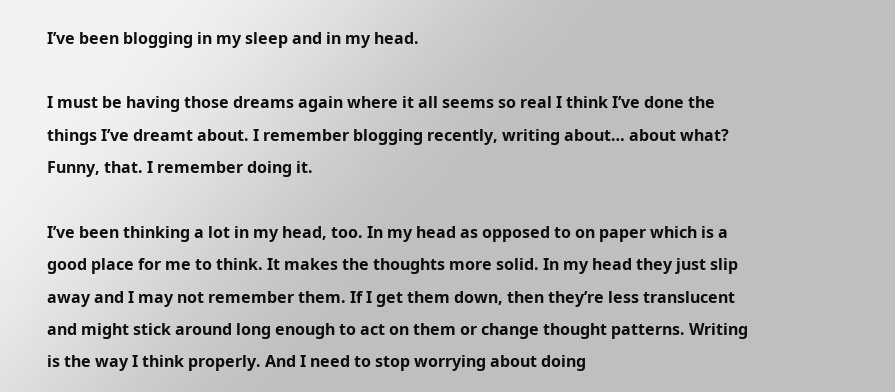I’ve been blogging in my sleep and in my head.

I must be having those dreams again where it all seems so real I think I’ve done the things I’ve dreamt about. I remember blogging recently, writing about… about what? Funny, that. I remember doing it.

I’ve been thinking a lot in my head, too. In my head as opposed to on paper which is a good place for me to think. It makes the thoughts more solid. In my head they just slip away and I may not remember them. If I get them down, then they’re less translucent and might stick around long enough to act on them or change thought patterns. Writing is the way I think properly. And I need to stop worrying about doing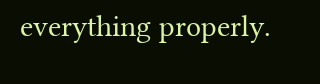everything properly.